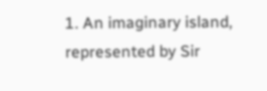1. An imaginary island, represented by Sir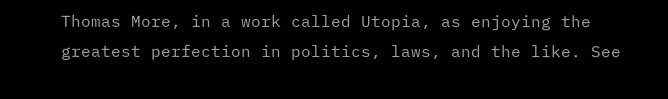Thomas More, in a work called Utopia, as enjoying the greatest perfection in politics, laws, and the like. See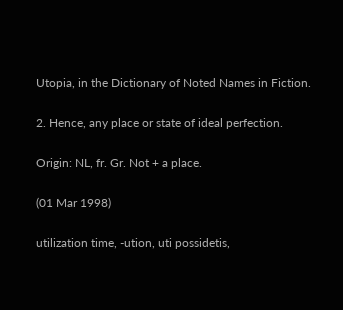Utopia, in the Dictionary of Noted Names in Fiction.

2. Hence, any place or state of ideal perfection.

Origin: NL, fr. Gr. Not + a place.

(01 Mar 1998)

utilization time, -ution, uti possidetis,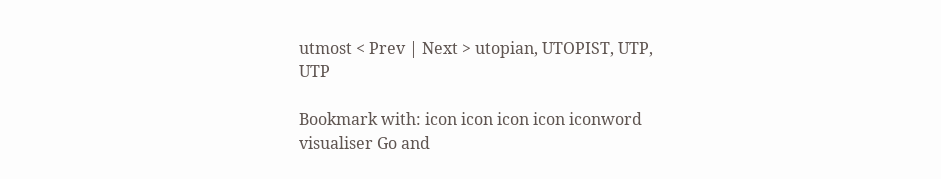utmost < Prev | Next > utopian, UTOPIST, UTP, UTP

Bookmark with: icon icon icon icon iconword visualiser Go and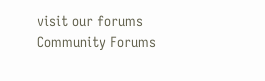visit our forums Community Forums